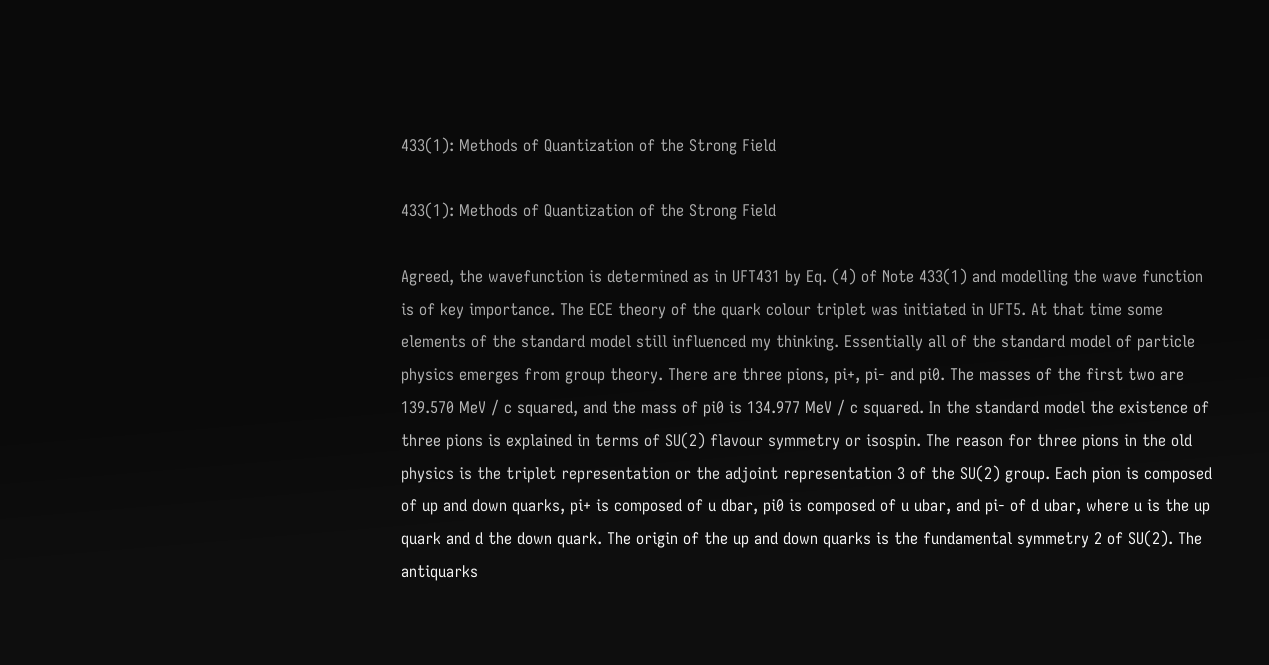433(1): Methods of Quantization of the Strong Field

433(1): Methods of Quantization of the Strong Field

Agreed, the wavefunction is determined as in UFT431 by Eq. (4) of Note 433(1) and modelling the wave function is of key importance. The ECE theory of the quark colour triplet was initiated in UFT5. At that time some elements of the standard model still influenced my thinking. Essentially all of the standard model of particle physics emerges from group theory. There are three pions, pi+, pi- and pi0. The masses of the first two are 139.570 MeV / c squared, and the mass of pi0 is 134.977 MeV / c squared. In the standard model the existence of three pions is explained in terms of SU(2) flavour symmetry or isospin. The reason for three pions in the old physics is the triplet representation or the adjoint representation 3 of the SU(2) group. Each pion is composed of up and down quarks, pi+ is composed of u dbar, pi0 is composed of u ubar, and pi- of d ubar, where u is the up quark and d the down quark. The origin of the up and down quarks is the fundamental symmetry 2 of SU(2). The antiquarks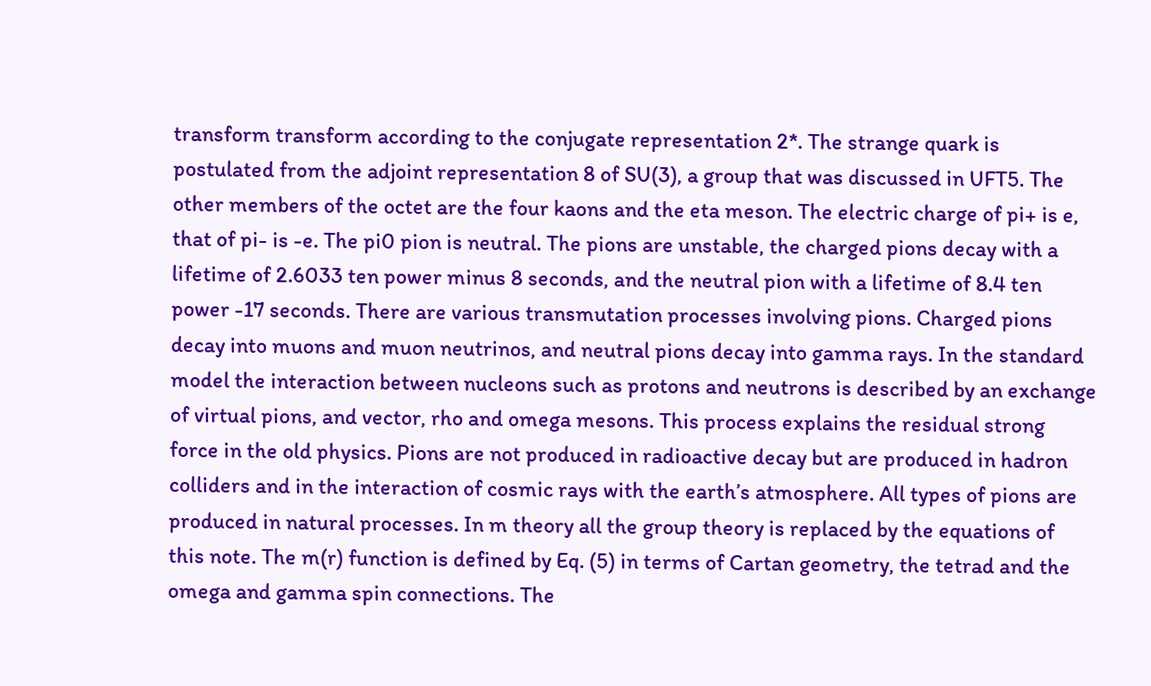transform transform according to the conjugate representation 2*. The strange quark is postulated from the adjoint representation 8 of SU(3), a group that was discussed in UFT5. The other members of the octet are the four kaons and the eta meson. The electric charge of pi+ is e, that of pi- is -e. The pi0 pion is neutral. The pions are unstable, the charged pions decay with a lifetime of 2.6033 ten power minus 8 seconds, and the neutral pion with a lifetime of 8.4 ten power -17 seconds. There are various transmutation processes involving pions. Charged pions decay into muons and muon neutrinos, and neutral pions decay into gamma rays. In the standard model the interaction between nucleons such as protons and neutrons is described by an exchange of virtual pions, and vector, rho and omega mesons. This process explains the residual strong force in the old physics. Pions are not produced in radioactive decay but are produced in hadron colliders and in the interaction of cosmic rays with the earth’s atmosphere. All types of pions are produced in natural processes. In m theory all the group theory is replaced by the equations of this note. The m(r) function is defined by Eq. (5) in terms of Cartan geometry, the tetrad and the omega and gamma spin connections. The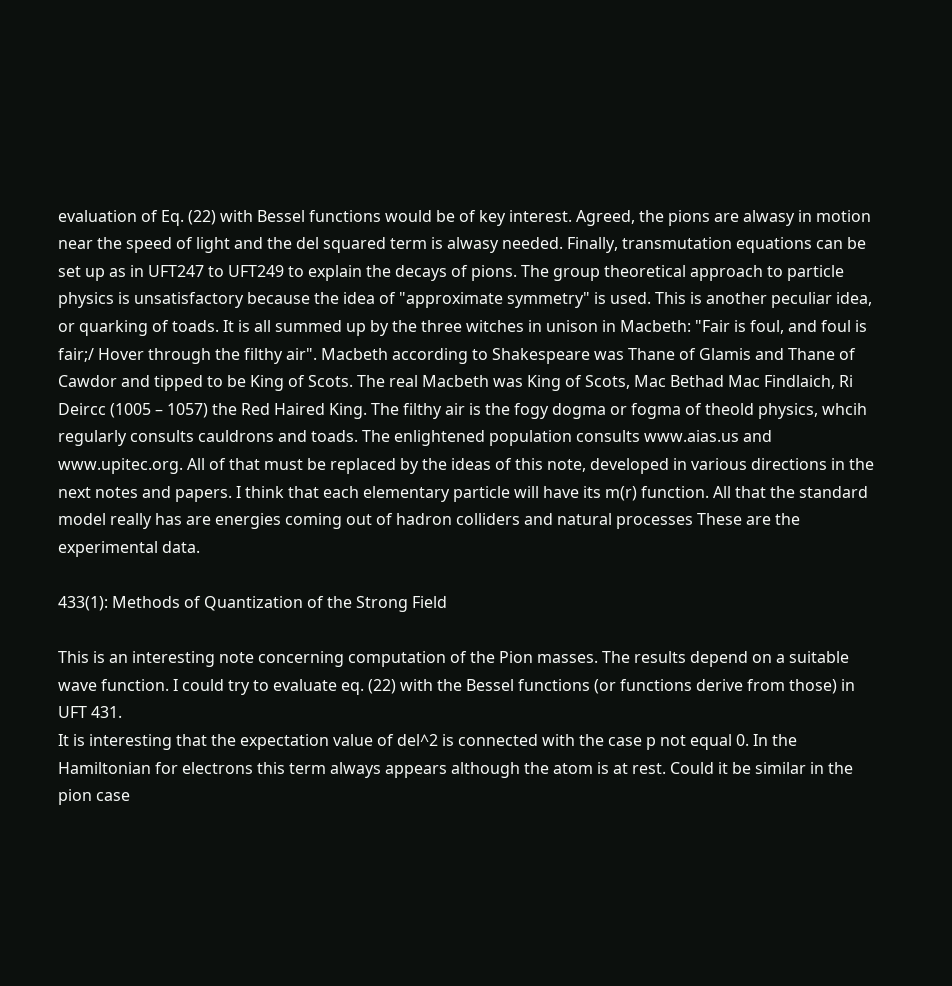evaluation of Eq. (22) with Bessel functions would be of key interest. Agreed, the pions are alwasy in motion near the speed of light and the del squared term is alwasy needed. Finally, transmutation equations can be set up as in UFT247 to UFT249 to explain the decays of pions. The group theoretical approach to particle physics is unsatisfactory because the idea of "approximate symmetry" is used. This is another peculiar idea, or quarking of toads. It is all summed up by the three witches in unison in Macbeth: "Fair is foul, and foul is fair;/ Hover through the filthy air". Macbeth according to Shakespeare was Thane of Glamis and Thane of Cawdor and tipped to be King of Scots. The real Macbeth was King of Scots, Mac Bethad Mac Findlaich, Ri Deircc (1005 – 1057) the Red Haired King. The filthy air is the fogy dogma or fogma of theold physics, whcih regularly consults cauldrons and toads. The enlightened population consults www.aias.us and www.upitec.org. All of that must be replaced by the ideas of this note, developed in various directions in the next notes and papers. I think that each elementary particle will have its m(r) function. All that the standard model really has are energies coming out of hadron colliders and natural processes These are the experimental data.

433(1): Methods of Quantization of the Strong Field

This is an interesting note concerning computation of the Pion masses. The results depend on a suitable wave function. I could try to evaluate eq. (22) with the Bessel functions (or functions derive from those) in UFT 431.
It is interesting that the expectation value of del^2 is connected with the case p not equal 0. In the Hamiltonian for electrons this term always appears although the atom is at rest. Could it be similar in the pion case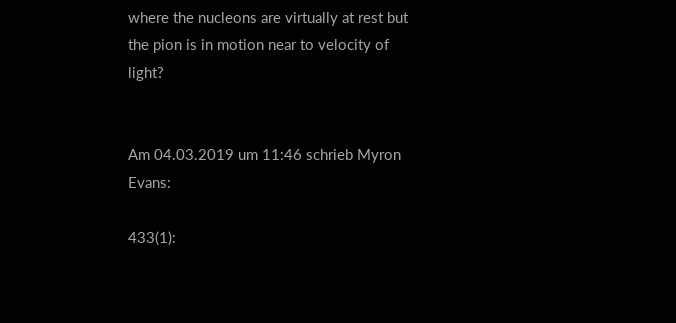where the nucleons are virtually at rest but the pion is in motion near to velocity of light?


Am 04.03.2019 um 11:46 schrieb Myron Evans:

433(1):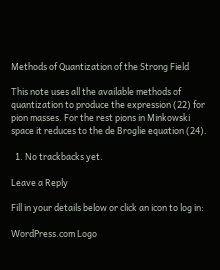Methods of Quantization of the Strong Field

This note uses all the available methods of quantization to produce the expression (22) for pion masses. For the rest pions in Minkowski space it reduces to the de Broglie equation (24).

  1. No trackbacks yet.

Leave a Reply

Fill in your details below or click an icon to log in:

WordPress.com Logo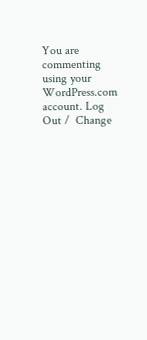You are commenting using your WordPress.com account. Log Out /  Change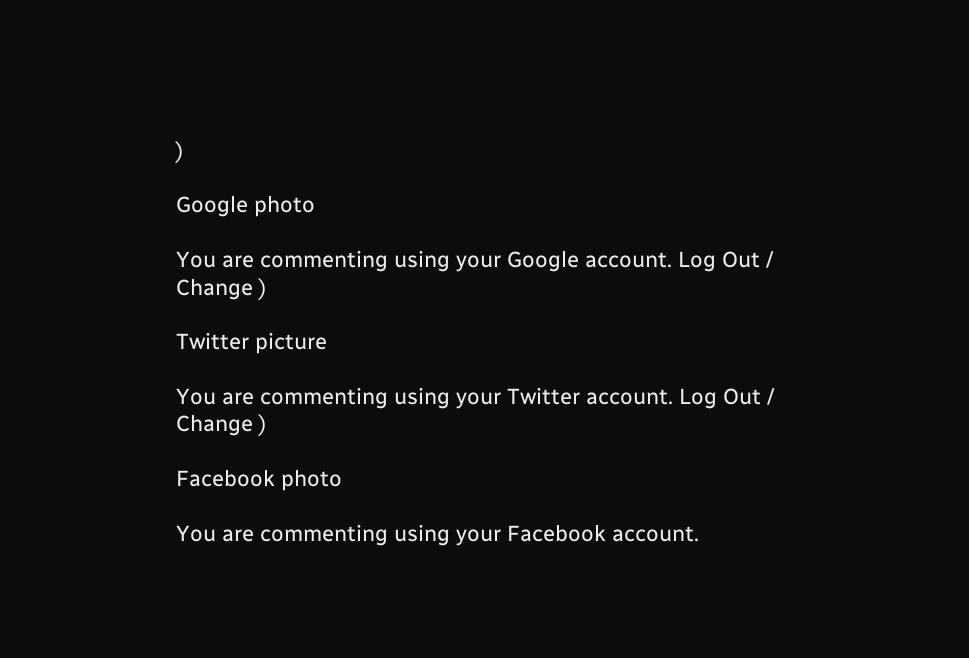)

Google photo

You are commenting using your Google account. Log Out /  Change )

Twitter picture

You are commenting using your Twitter account. Log Out /  Change )

Facebook photo

You are commenting using your Facebook account.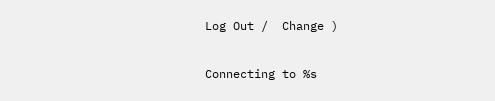Log Out /  Change )

Connecting to %s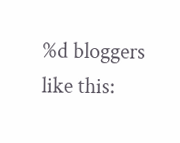%d bloggers like this: